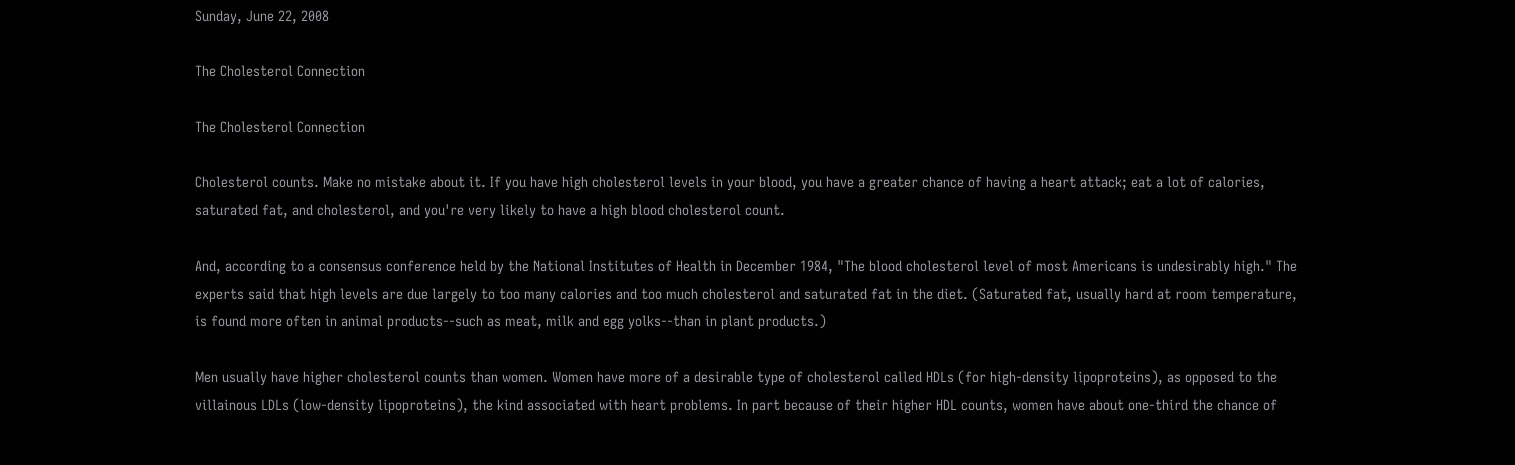Sunday, June 22, 2008

The Cholesterol Connection

The Cholesterol Connection

Cholesterol counts. Make no mistake about it. If you have high cholesterol levels in your blood, you have a greater chance of having a heart attack; eat a lot of calories, saturated fat, and cholesterol, and you're very likely to have a high blood cholesterol count.

And, according to a consensus conference held by the National Institutes of Health in December 1984, "The blood cholesterol level of most Americans is undesirably high." The experts said that high levels are due largely to too many calories and too much cholesterol and saturated fat in the diet. (Saturated fat, usually hard at room temperature, is found more often in animal products--such as meat, milk and egg yolks--than in plant products.)

Men usually have higher cholesterol counts than women. Women have more of a desirable type of cholesterol called HDLs (for high-density lipoproteins), as opposed to the villainous LDLs (low-density lipoproteins), the kind associated with heart problems. In part because of their higher HDL counts, women have about one-third the chance of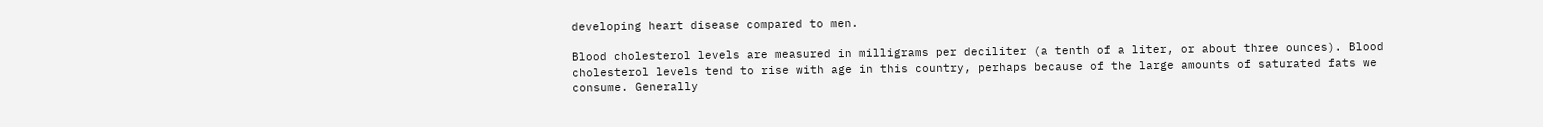developing heart disease compared to men.

Blood cholesterol levels are measured in milligrams per deciliter (a tenth of a liter, or about three ounces). Blood cholesterol levels tend to rise with age in this country, perhaps because of the large amounts of saturated fats we consume. Generally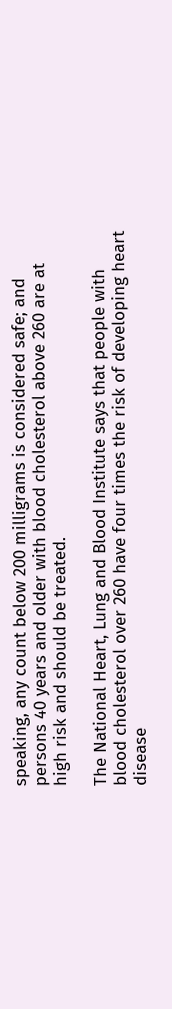speaking, any count below 200 milligrams is considered safe; and persons 40 years and older with blood cholesterol above 260 are at high risk and should be treated.

The National Heart, Lung and Blood Institute says that people with blood cholesterol over 260 have four times the risk of developing heart disease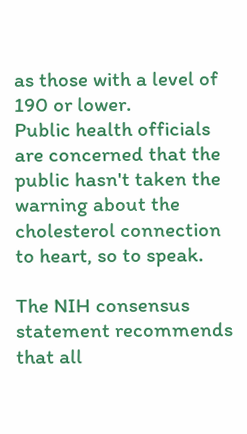as those with a level of 190 or lower.
Public health officials are concerned that the public hasn't taken the warning about the cholesterol connection to heart, so to speak.

The NIH consensus statement recommends that all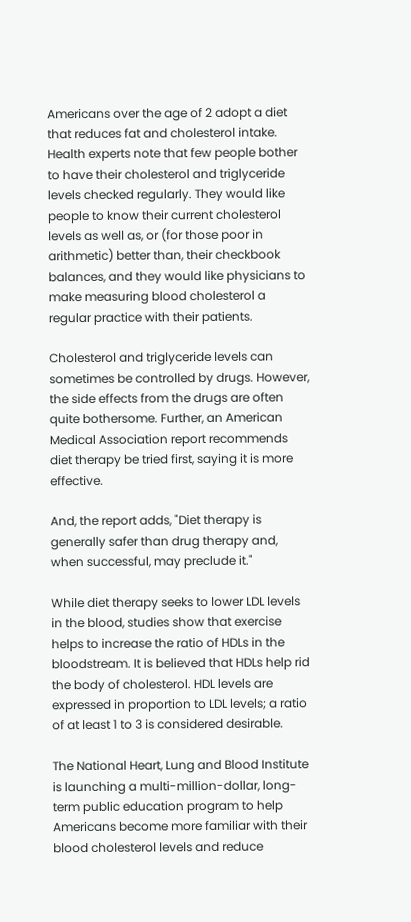Americans over the age of 2 adopt a diet that reduces fat and cholesterol intake. Health experts note that few people bother to have their cholesterol and triglyceride levels checked regularly. They would like people to know their current cholesterol levels as well as, or (for those poor in arithmetic) better than, their checkbook balances, and they would like physicians to make measuring blood cholesterol a regular practice with their patients.

Cholesterol and triglyceride levels can sometimes be controlled by drugs. However, the side effects from the drugs are often quite bothersome. Further, an American Medical Association report recommends diet therapy be tried first, saying it is more effective.

And, the report adds, "Diet therapy is generally safer than drug therapy and, when successful, may preclude it."

While diet therapy seeks to lower LDL levels in the blood, studies show that exercise helps to increase the ratio of HDLs in the bloodstream. It is believed that HDLs help rid the body of cholesterol. HDL levels are expressed in proportion to LDL levels; a ratio of at least 1 to 3 is considered desirable.

The National Heart, Lung and Blood Institute is launching a multi-million-dollar, long-term public education program to help Americans become more familiar with their blood cholesterol levels and reduce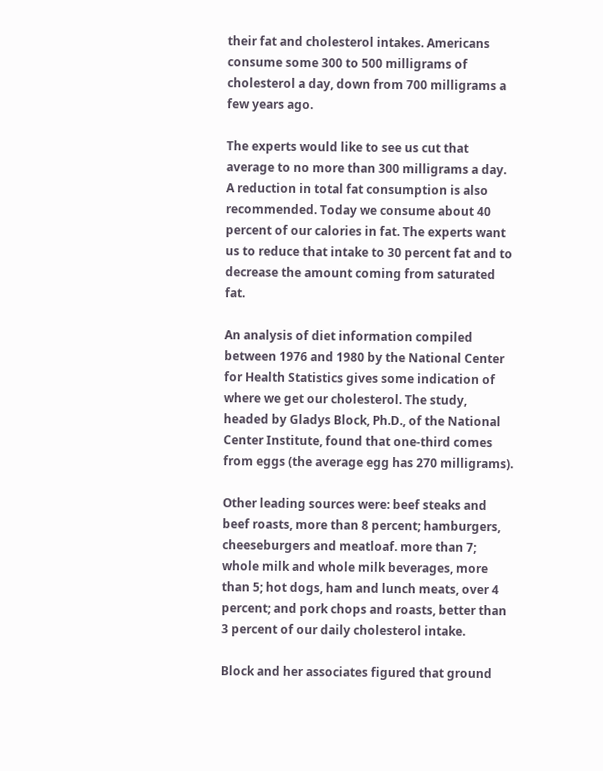their fat and cholesterol intakes. Americans consume some 300 to 500 milligrams of cholesterol a day, down from 700 milligrams a few years ago.

The experts would like to see us cut that average to no more than 300 milligrams a day. A reduction in total fat consumption is also recommended. Today we consume about 40 percent of our calories in fat. The experts want us to reduce that intake to 30 percent fat and to decrease the amount coming from saturated fat.

An analysis of diet information compiled between 1976 and 1980 by the National Center for Health Statistics gives some indication of where we get our cholesterol. The study, headed by Gladys Block, Ph.D., of the National Center Institute, found that one-third comes from eggs (the average egg has 270 milligrams).

Other leading sources were: beef steaks and beef roasts, more than 8 percent; hamburgers, cheeseburgers and meatloaf. more than 7; whole milk and whole milk beverages, more than 5; hot dogs, ham and lunch meats, over 4 percent; and pork chops and roasts, better than 3 percent of our daily cholesterol intake.

Block and her associates figured that ground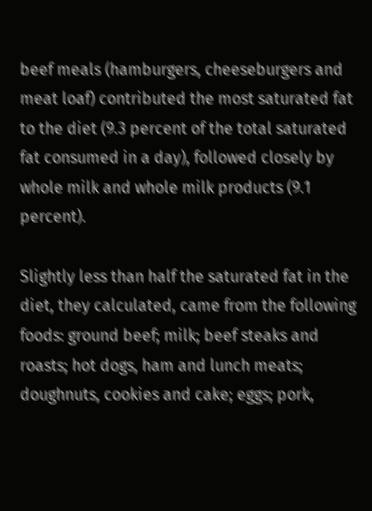beef meals (hamburgers, cheeseburgers and meat loaf) contributed the most saturated fat to the diet (9.3 percent of the total saturated fat consumed in a day), followed closely by whole milk and whole milk products (9.1 percent).

Slightly less than half the saturated fat in the diet, they calculated, came from the following foods: ground beef; milk; beef steaks and roasts; hot dogs, ham and lunch meats; doughnuts, cookies and cake; eggs; pork,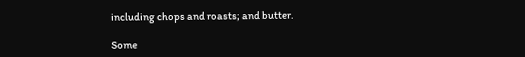including chops and roasts; and butter.

Some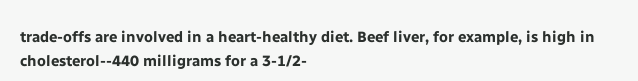trade-offs are involved in a heart-healthy diet. Beef liver, for example, is high in cholesterol--440 milligrams for a 3-1/2-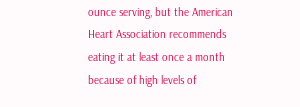ounce serving, but the American Heart Association recommends eating it at least once a month because of high levels of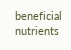beneficial nutrients